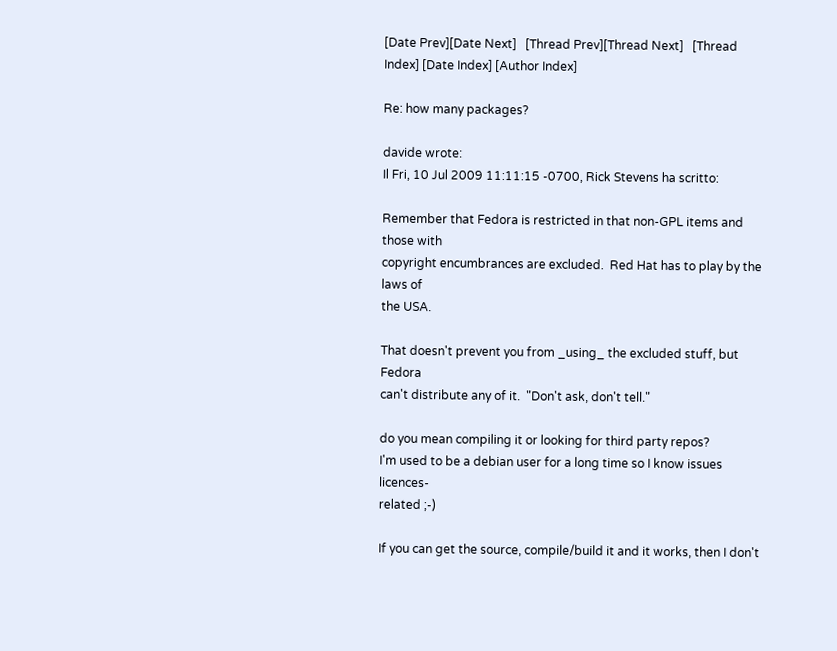[Date Prev][Date Next]   [Thread Prev][Thread Next]   [Thread Index] [Date Index] [Author Index]

Re: how many packages?

davide wrote:
Il Fri, 10 Jul 2009 11:11:15 -0700, Rick Stevens ha scritto:

Remember that Fedora is restricted in that non-GPL items and those with
copyright encumbrances are excluded.  Red Hat has to play by the laws of
the USA.

That doesn't prevent you from _using_ the excluded stuff, but Fedora
can't distribute any of it.  "Don't ask, don't tell."

do you mean compiling it or looking for third party repos?
I'm used to be a debian user for a long time so I know issues licences-
related ;-)

If you can get the source, compile/build it and it works, then I don't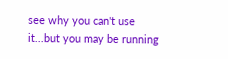see why you can't use it...but you may be running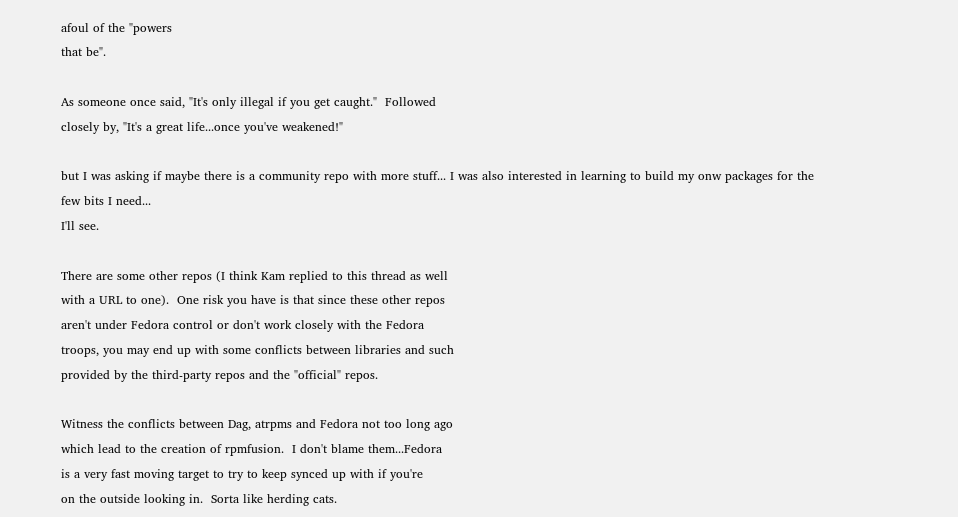afoul of the "powers
that be".

As someone once said, "It's only illegal if you get caught."  Followed
closely by, "It's a great life...once you've weakened!"

but I was asking if maybe there is a community repo with more stuff... I was also interested in learning to build my onw packages for the few bits I need...
I'll see.

There are some other repos (I think Kam replied to this thread as well
with a URL to one).  One risk you have is that since these other repos
aren't under Fedora control or don't work closely with the Fedora
troops, you may end up with some conflicts between libraries and such
provided by the third-party repos and the "official" repos.

Witness the conflicts between Dag, atrpms and Fedora not too long ago
which lead to the creation of rpmfusion.  I don't blame them...Fedora
is a very fast moving target to try to keep synced up with if you're
on the outside looking in.  Sorta like herding cats.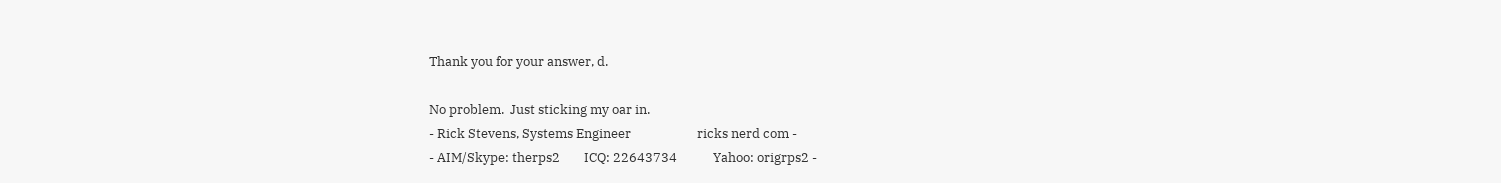Thank you for your answer, d.

No problem.  Just sticking my oar in.
- Rick Stevens, Systems Engineer                      ricks nerd com -
- AIM/Skype: therps2        ICQ: 22643734            Yahoo: origrps2 -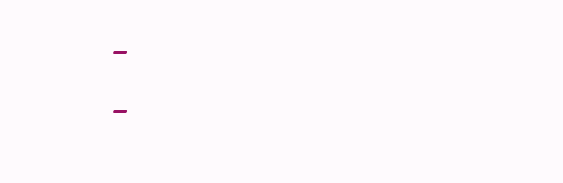-                                                                    -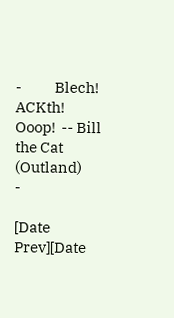-           Blech!  ACKth!  Ooop!  -- Bill the Cat (Outland)         -

[Date Prev][Date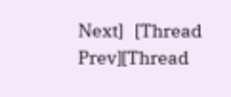Next]   [Thread Prev][Thread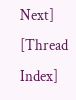Next]   [Thread Index]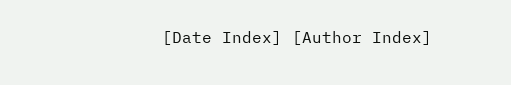[Date Index] [Author Index]